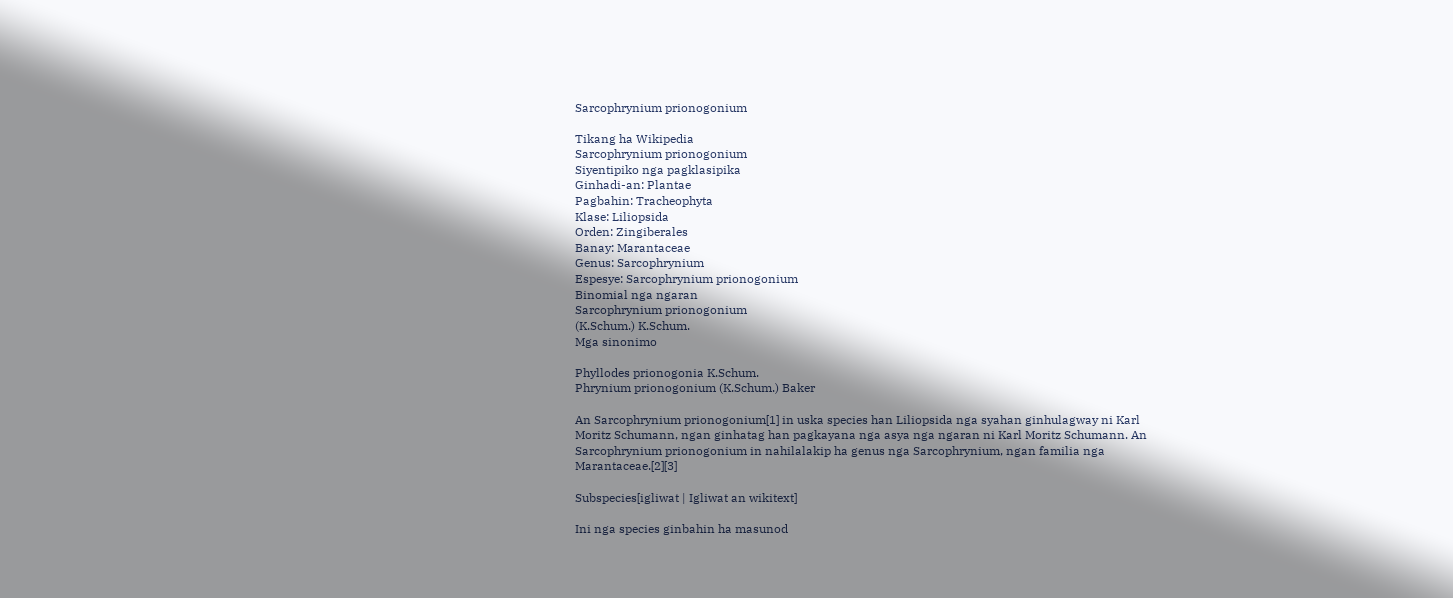Sarcophrynium prionogonium

Tikang ha Wikipedia
Sarcophrynium prionogonium
Siyentipiko nga pagklasipika
Ginhadi-an: Plantae
Pagbahin: Tracheophyta
Klase: Liliopsida
Orden: Zingiberales
Banay: Marantaceae
Genus: Sarcophrynium
Espesye: Sarcophrynium prionogonium
Binomial nga ngaran
Sarcophrynium prionogonium
(K.Schum.) K.Schum.
Mga sinonimo

Phyllodes prionogonia K.Schum.
Phrynium prionogonium (K.Schum.) Baker

An Sarcophrynium prionogonium[1] in uska species han Liliopsida nga syahan ginhulagway ni Karl Moritz Schumann, ngan ginhatag han pagkayana nga asya nga ngaran ni Karl Moritz Schumann. An Sarcophrynium prionogonium in nahilalakip ha genus nga Sarcophrynium, ngan familia nga Marantaceae.[2][3]

Subspecies[igliwat | Igliwat an wikitext]

Ini nga species ginbahin ha masunod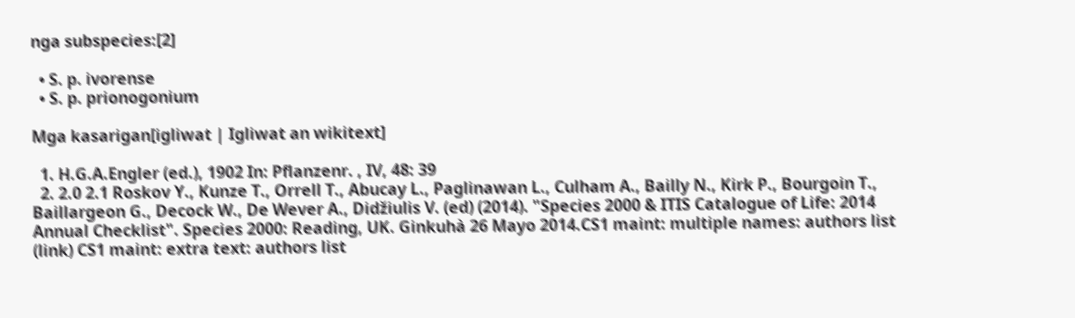nga subspecies:[2]

  • S. p. ivorense
  • S. p. prionogonium

Mga kasarigan[igliwat | Igliwat an wikitext]

  1. H.G.A.Engler (ed.), 1902 In: Pflanzenr. , IV, 48: 39
  2. 2.0 2.1 Roskov Y., Kunze T., Orrell T., Abucay L., Paglinawan L., Culham A., Bailly N., Kirk P., Bourgoin T., Baillargeon G., Decock W., De Wever A., Didžiulis V. (ed) (2014). "Species 2000 & ITIS Catalogue of Life: 2014 Annual Checklist". Species 2000: Reading, UK. Ginkuhà 26 Mayo 2014.CS1 maint: multiple names: authors list (link) CS1 maint: extra text: authors list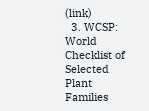(link)
  3. WCSP: World Checklist of Selected Plant Families